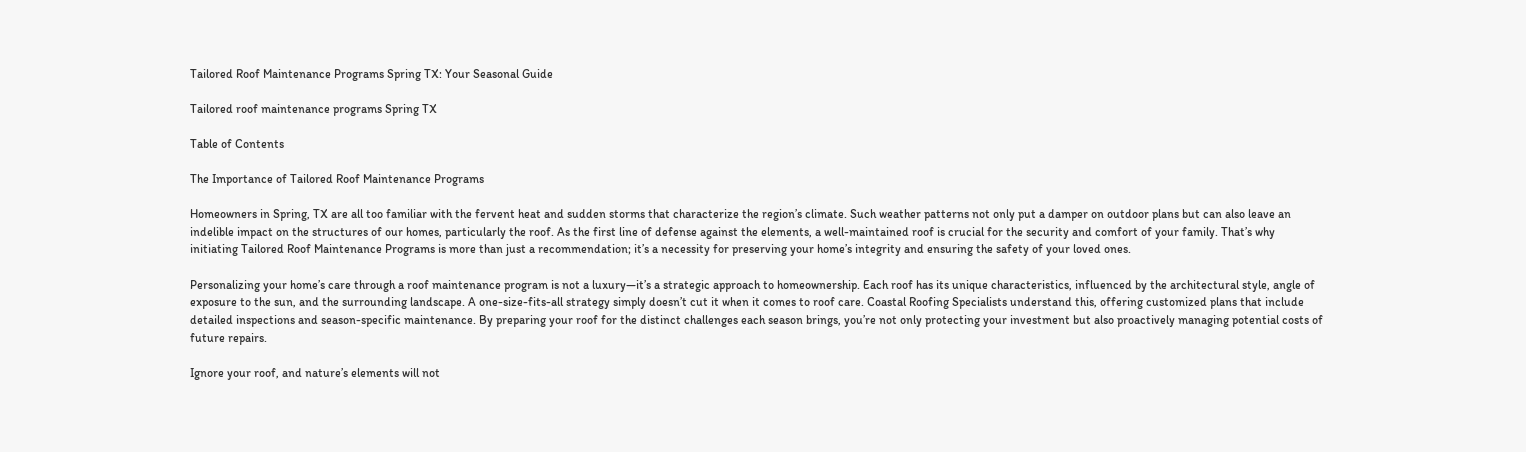Tailored Roof Maintenance Programs Spring TX: Your Seasonal Guide

Tailored roof maintenance programs Spring TX

Table of Contents

The Importance of Tailored Roof Maintenance Programs

Homeowners in Spring, TX are all too familiar with the fervent heat and sudden storms that characterize the region’s climate. Such weather patterns not only put a damper on outdoor plans but can also leave an indelible impact on the structures of our homes, particularly the roof. As the first line of defense against the elements, a well-maintained roof is crucial for the security and comfort of your family. That’s why initiating Tailored Roof Maintenance Programs is more than just a recommendation; it’s a necessity for preserving your home’s integrity and ensuring the safety of your loved ones.

Personalizing your home’s care through a roof maintenance program is not a luxury—it’s a strategic approach to homeownership. Each roof has its unique characteristics, influenced by the architectural style, angle of exposure to the sun, and the surrounding landscape. A one-size-fits-all strategy simply doesn’t cut it when it comes to roof care. Coastal Roofing Specialists understand this, offering customized plans that include detailed inspections and season-specific maintenance. By preparing your roof for the distinct challenges each season brings, you’re not only protecting your investment but also proactively managing potential costs of future repairs.

Ignore your roof, and nature’s elements will not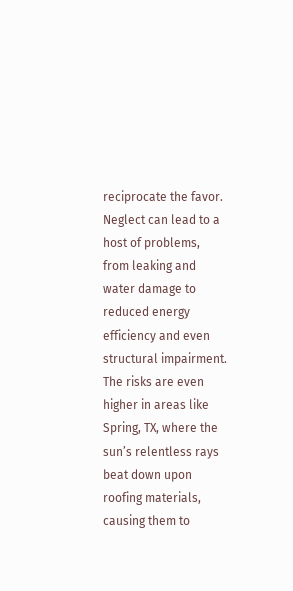reciprocate the favor. Neglect can lead to a host of problems, from leaking and water damage to reduced energy efficiency and even structural impairment. The risks are even higher in areas like Spring, TX, where the sun’s relentless rays beat down upon roofing materials, causing them to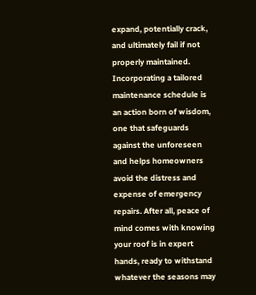expand, potentially crack, and ultimately fail if not properly maintained. Incorporating a tailored maintenance schedule is an action born of wisdom, one that safeguards against the unforeseen and helps homeowners avoid the distress and expense of emergency repairs. After all, peace of mind comes with knowing your roof is in expert hands, ready to withstand whatever the seasons may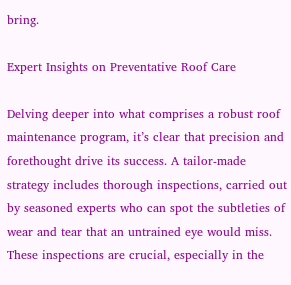bring.

Expert Insights on Preventative Roof Care

Delving deeper into what comprises a robust roof maintenance program, it’s clear that precision and forethought drive its success. A tailor-made strategy includes thorough inspections, carried out by seasoned experts who can spot the subtleties of wear and tear that an untrained eye would miss. These inspections are crucial, especially in the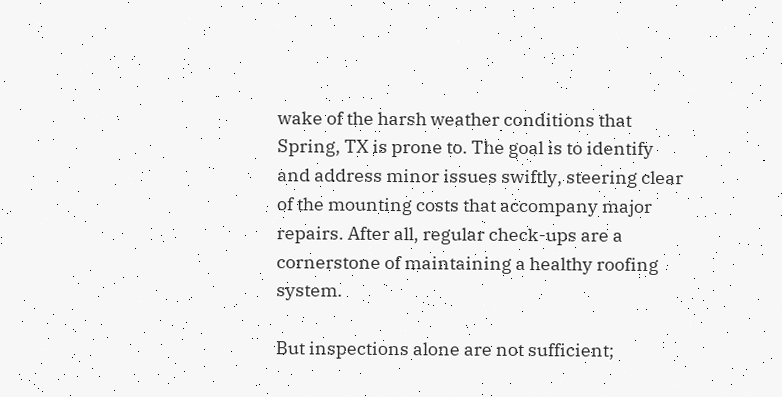wake of the harsh weather conditions that Spring, TX is prone to. The goal is to identify and address minor issues swiftly, steering clear of the mounting costs that accompany major repairs. After all, regular check-ups are a cornerstone of maintaining a healthy roofing system.

But inspections alone are not sufficient;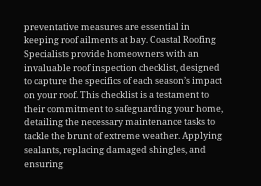preventative measures are essential in keeping roof ailments at bay. Coastal Roofing Specialists provide homeowners with an invaluable roof inspection checklist, designed to capture the specifics of each season’s impact on your roof. This checklist is a testament to their commitment to safeguarding your home, detailing the necessary maintenance tasks to tackle the brunt of extreme weather. Applying sealants, replacing damaged shingles, and ensuring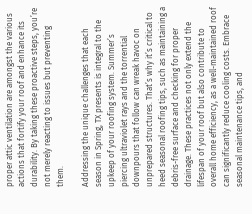proper attic ventilation are amongst the various actions that fortify your roof and enhance its durability. By taking these proactive steps, you’re not merely reacting to issues but preventing them.

Addressing the unique challenges that each season in Spring, TX presents is integral to the upkeep of your roofing system. Summer’s piercing ultraviolet rays and the torrential downpours that follow can wreak havoc on unprepared structures. That’s why it’s critical to heed seasonal roofing tips, such as maintaining a debris-free surface and checking for proper drainage. These practices not only extend the lifespan of your roof but also contribute to overall home efficiency, as a well-maintained roof can significantly reduce cooling costs. Embrace seasonal maintenance tips, and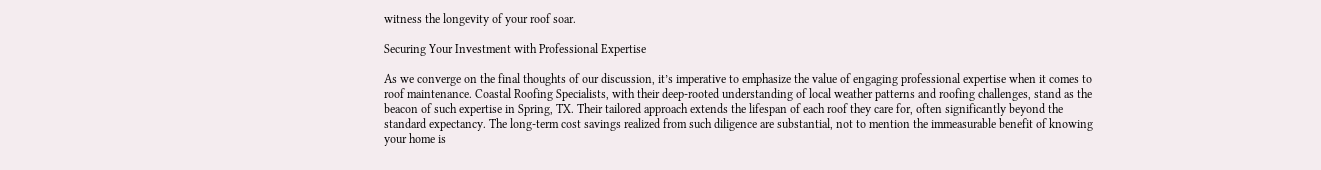witness the longevity of your roof soar.

Securing Your Investment with Professional Expertise

As we converge on the final thoughts of our discussion, it’s imperative to emphasize the value of engaging professional expertise when it comes to roof maintenance. Coastal Roofing Specialists, with their deep-rooted understanding of local weather patterns and roofing challenges, stand as the beacon of such expertise in Spring, TX. Their tailored approach extends the lifespan of each roof they care for, often significantly beyond the standard expectancy. The long-term cost savings realized from such diligence are substantial, not to mention the immeasurable benefit of knowing your home is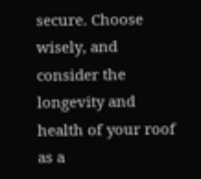secure. Choose wisely, and consider the longevity and health of your roof as a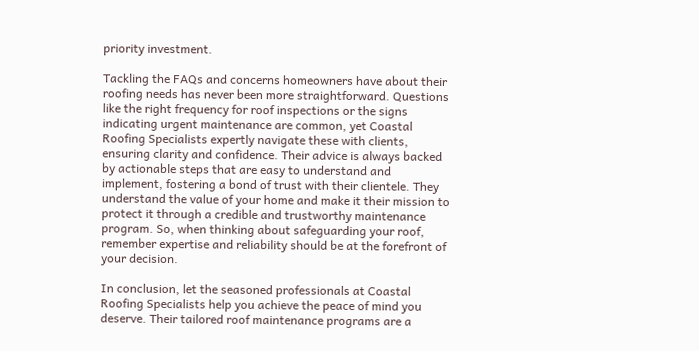priority investment.

Tackling the FAQs and concerns homeowners have about their roofing needs has never been more straightforward. Questions like the right frequency for roof inspections or the signs indicating urgent maintenance are common, yet Coastal Roofing Specialists expertly navigate these with clients, ensuring clarity and confidence. Their advice is always backed by actionable steps that are easy to understand and implement, fostering a bond of trust with their clientele. They understand the value of your home and make it their mission to protect it through a credible and trustworthy maintenance program. So, when thinking about safeguarding your roof, remember expertise and reliability should be at the forefront of your decision.

In conclusion, let the seasoned professionals at Coastal Roofing Specialists help you achieve the peace of mind you deserve. Their tailored roof maintenance programs are a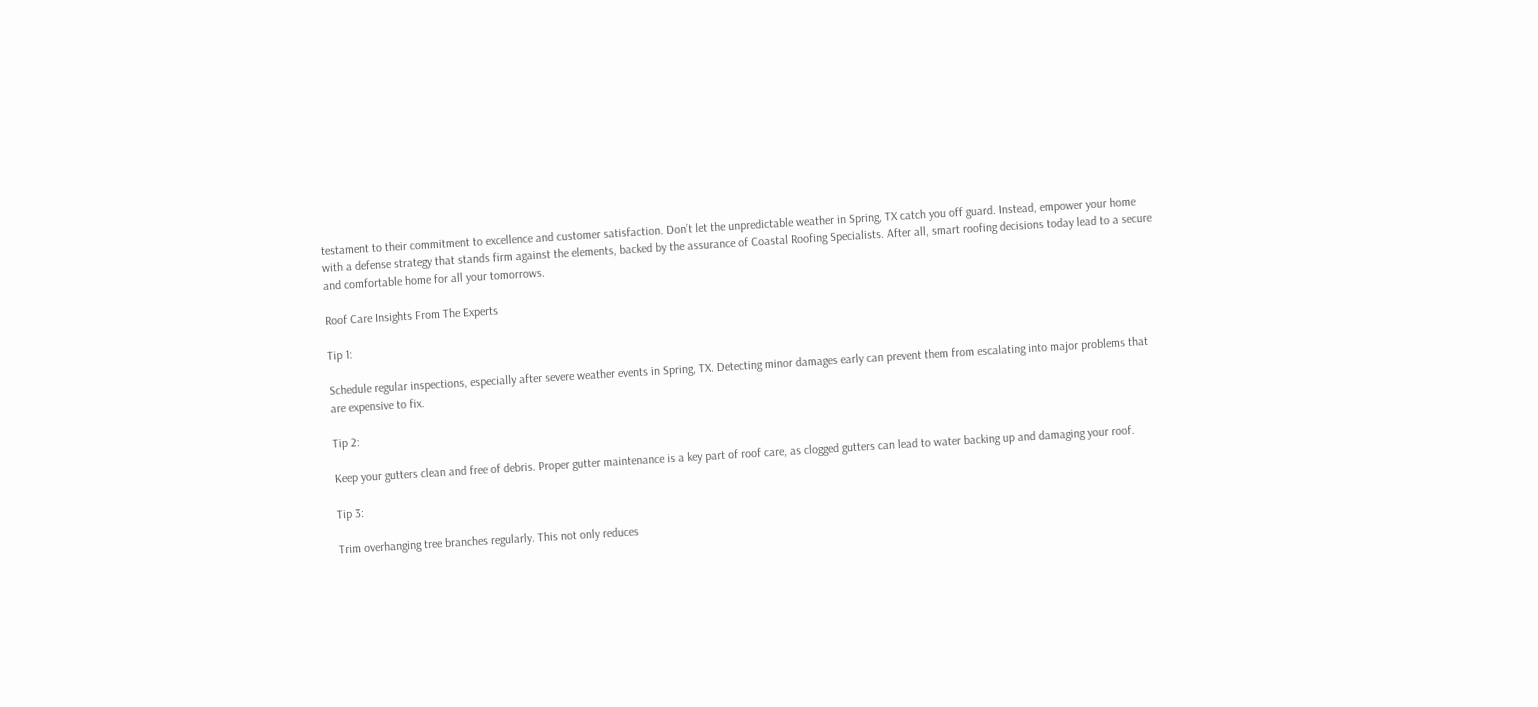testament to their commitment to excellence and customer satisfaction. Don’t let the unpredictable weather in Spring, TX catch you off guard. Instead, empower your home with a defense strategy that stands firm against the elements, backed by the assurance of Coastal Roofing Specialists. After all, smart roofing decisions today lead to a secure and comfortable home for all your tomorrows.

Roof Care Insights From The Experts

Tip 1:

Schedule regular inspections, especially after severe weather events in Spring, TX. Detecting minor damages early can prevent them from escalating into major problems that are expensive to fix.

Tip 2:

Keep your gutters clean and free of debris. Proper gutter maintenance is a key part of roof care, as clogged gutters can lead to water backing up and damaging your roof.

Tip 3:

Trim overhanging tree branches regularly. This not only reduces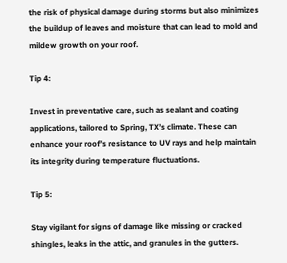the risk of physical damage during storms but also minimizes the buildup of leaves and moisture that can lead to mold and mildew growth on your roof.

Tip 4:

Invest in preventative care, such as sealant and coating applications, tailored to Spring, TX’s climate. These can enhance your roof’s resistance to UV rays and help maintain its integrity during temperature fluctuations.

Tip 5:

Stay vigilant for signs of damage like missing or cracked shingles, leaks in the attic, and granules in the gutters.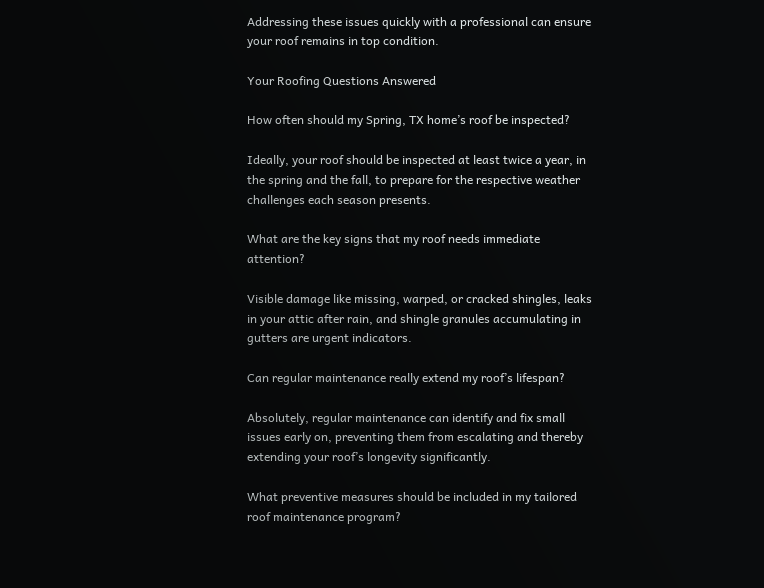Addressing these issues quickly with a professional can ensure your roof remains in top condition.

Your Roofing Questions Answered

How often should my Spring, TX home’s roof be inspected?

Ideally, your roof should be inspected at least twice a year, in the spring and the fall, to prepare for the respective weather challenges each season presents.

What are the key signs that my roof needs immediate attention?

Visible damage like missing, warped, or cracked shingles, leaks in your attic after rain, and shingle granules accumulating in gutters are urgent indicators.

Can regular maintenance really extend my roof’s lifespan?

Absolutely, regular maintenance can identify and fix small issues early on, preventing them from escalating and thereby extending your roof’s longevity significantly.

What preventive measures should be included in my tailored roof maintenance program?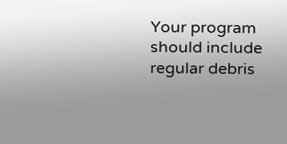Your program should include regular debris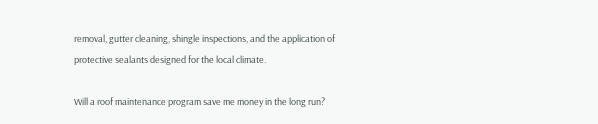removal, gutter cleaning, shingle inspections, and the application of protective sealants designed for the local climate.

Will a roof maintenance program save me money in the long run?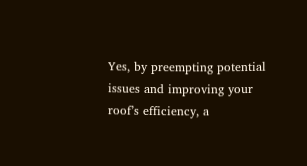Yes, by preempting potential issues and improving your roof’s efficiency, a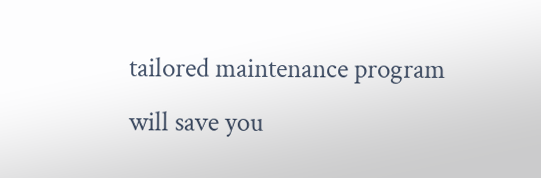tailored maintenance program will save you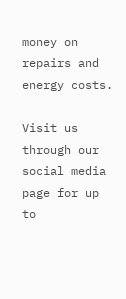money on repairs and energy costs.

Visit us through our social media page for up to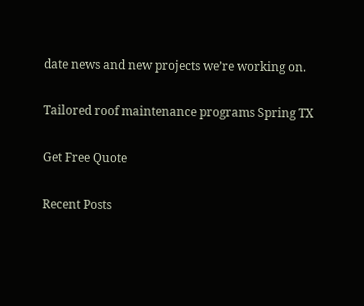date news and new projects we’re working on.

Tailored roof maintenance programs Spring TX

Get Free Quote

Recent Posts